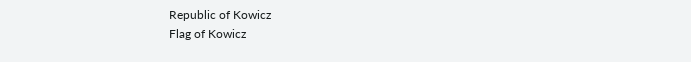Republic of Kowicz
Flag of Kowicz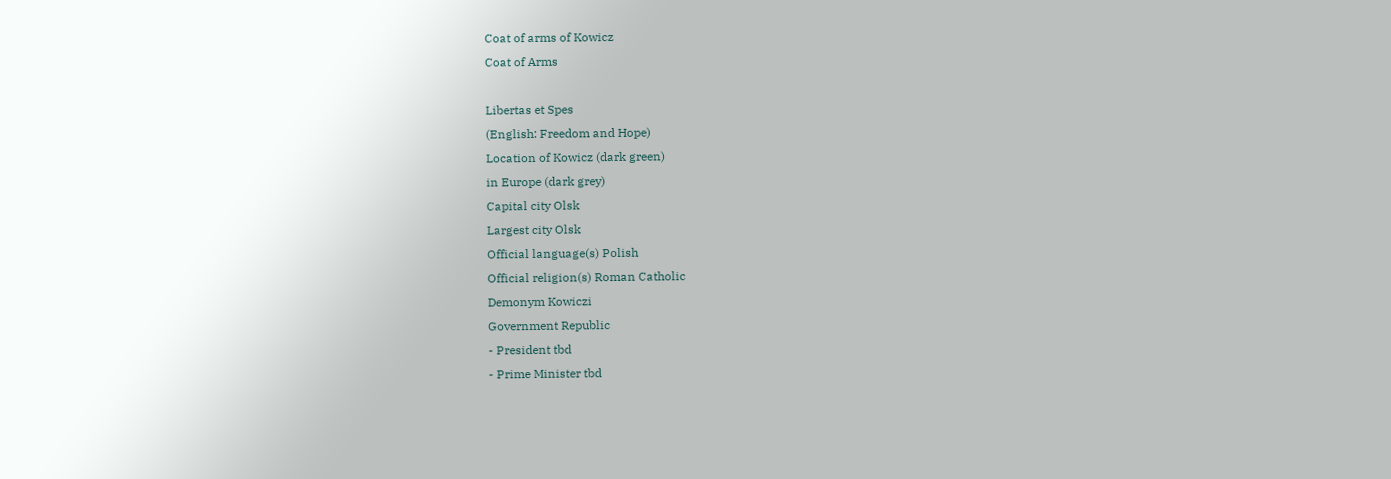Coat of arms of Kowicz
Coat of Arms

Libertas et Spes
(English: Freedom and Hope)
Location of Kowicz (dark green)
in Europe (dark grey)
Capital city Olsk
Largest city Olsk
Official language(s) Polish
Official religion(s) Roman Catholic
Demonym Kowiczi
Government Republic
- President tbd
- Prime Minister tbd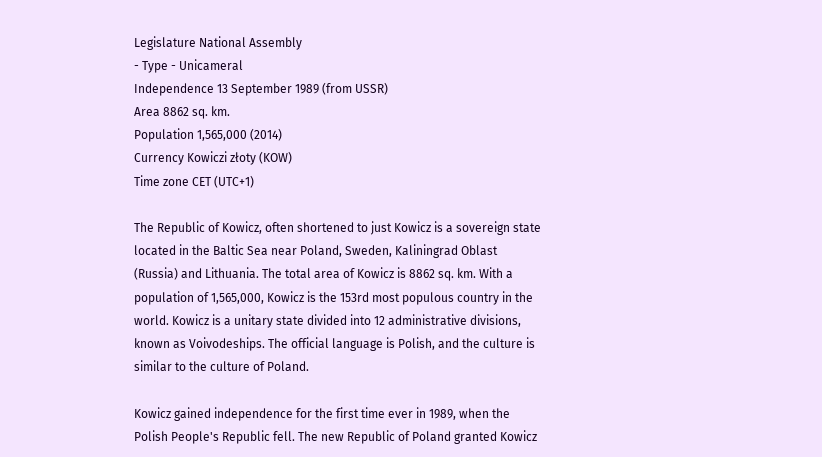Legislature National Assembly
- Type - Unicameral
Independence 13 September 1989 (from USSR)
Area 8862 sq. km.
Population 1,565,000 (2014)
Currency Kowiczi złoty (KOW)
Time zone CET (UTC+1)

The Republic of Kowicz, often shortened to just Kowicz is a sovereign state located in the Baltic Sea near Poland, Sweden, Kaliningrad Oblast (Russia) and Lithuania. The total area of Kowicz is 8862 sq. km. With a population of 1,565,000, Kowicz is the 153rd most populous country in the world. Kowicz is a unitary state divided into 12 administrative divisions, known as Voivodeships. The official language is Polish, and the culture is similar to the culture of Poland.

Kowicz gained independence for the first time ever in 1989, when the Polish People's Republic fell. The new Republic of Poland granted Kowicz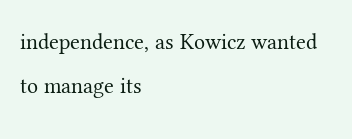independence, as Kowicz wanted to manage its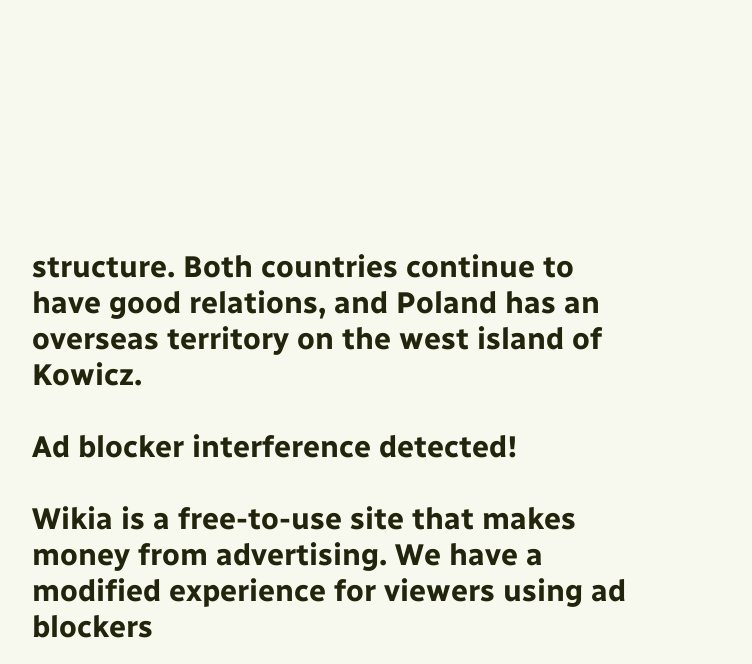structure. Both countries continue to have good relations, and Poland has an overseas territory on the west island of Kowicz.

Ad blocker interference detected!

Wikia is a free-to-use site that makes money from advertising. We have a modified experience for viewers using ad blockers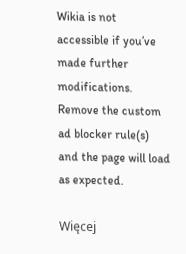Wikia is not accessible if you’ve made further modifications. Remove the custom ad blocker rule(s) and the page will load as expected.

Więcej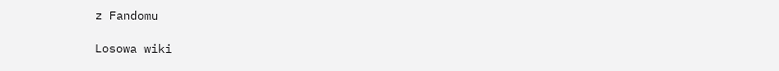z Fandomu

Losowa wiki